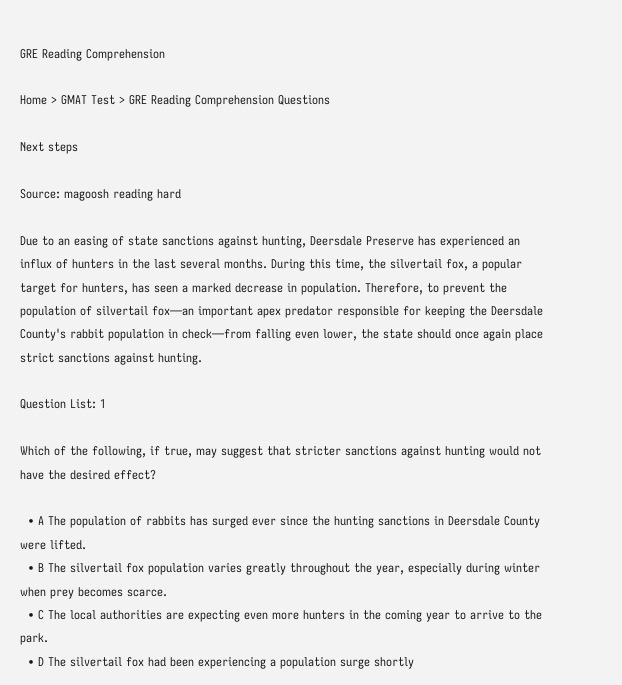GRE Reading Comprehension

Home > GMAT Test > GRE Reading Comprehension Questions

Next steps

Source: magoosh reading hard

Due to an easing of state sanctions against hunting, Deersdale Preserve has experienced an influx of hunters in the last several months. During this time, the silvertail fox, a popular target for hunters, has seen a marked decrease in population. Therefore, to prevent the population of silvertail fox—an important apex predator responsible for keeping the Deersdale County's rabbit population in check—from falling even lower, the state should once again place strict sanctions against hunting.

Question List: 1

Which of the following, if true, may suggest that stricter sanctions against hunting would not have the desired effect?

  • A The population of rabbits has surged ever since the hunting sanctions in Deersdale County were lifted.
  • B The silvertail fox population varies greatly throughout the year, especially during winter when prey becomes scarce.
  • C The local authorities are expecting even more hunters in the coming year to arrive to the park.
  • D The silvertail fox had been experiencing a population surge shortly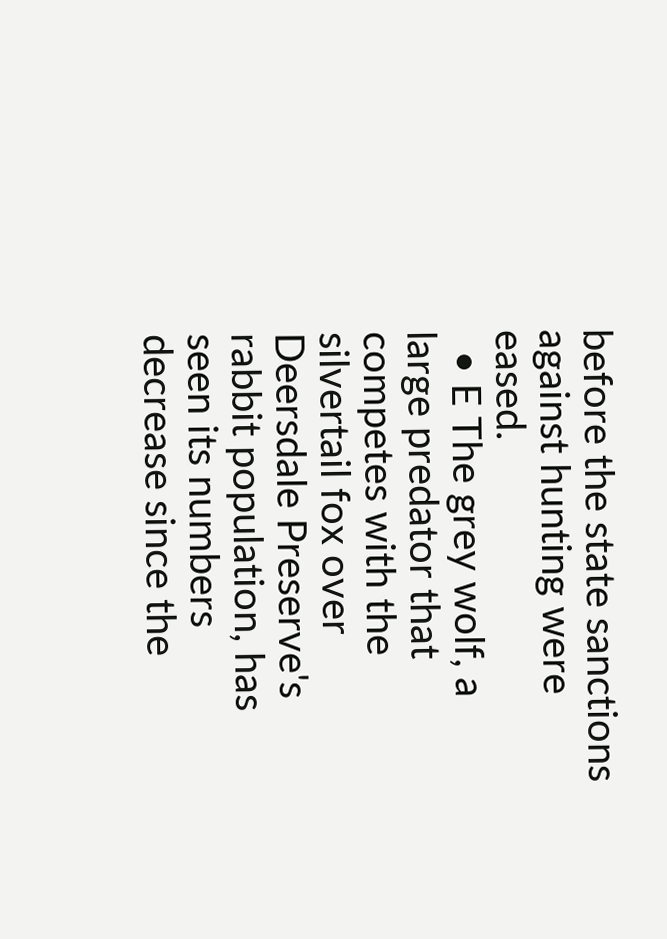before the state sanctions against hunting were eased.
  • E The grey wolf, a large predator that competes with the silvertail fox over Deersdale Preserve's rabbit population, has seen its numbers decrease since the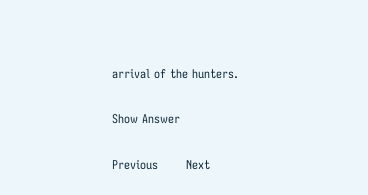arrival of the hunters.

Show Answer

Previous       Next